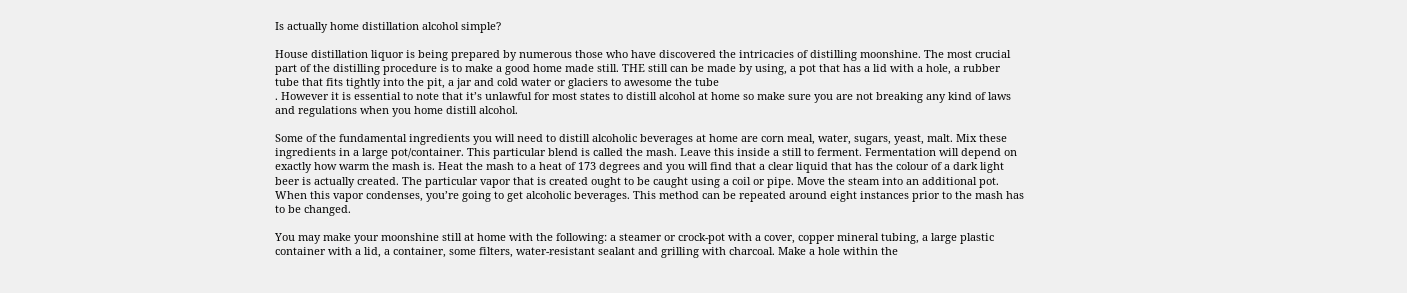Is actually home distillation alcohol simple?

House distillation liquor is being prepared by numerous those who have discovered the intricacies of distilling moonshine. The most crucial part of the distilling procedure is to make a good home made still. THE still can be made by using, a pot that has a lid with a hole, a rubber tube that fits tightly into the pit, a jar and cold water or glaciers to awesome the tube
. However it is essential to note that it’s unlawful for most states to distill alcohol at home so make sure you are not breaking any kind of laws and regulations when you home distill alcohol.

Some of the fundamental ingredients you will need to distill alcoholic beverages at home are corn meal, water, sugars, yeast, malt. Mix these ingredients in a large pot/container. This particular blend is called the mash. Leave this inside a still to ferment. Fermentation will depend on exactly how warm the mash is. Heat the mash to a heat of 173 degrees and you will find that a clear liquid that has the colour of a dark light beer is actually created. The particular vapor that is created ought to be caught using a coil or pipe. Move the steam into an additional pot. When this vapor condenses, you’re going to get alcoholic beverages. This method can be repeated around eight instances prior to the mash has to be changed.

You may make your moonshine still at home with the following: a steamer or crock-pot with a cover, copper mineral tubing, a large plastic container with a lid, a container, some filters, water-resistant sealant and grilling with charcoal. Make a hole within the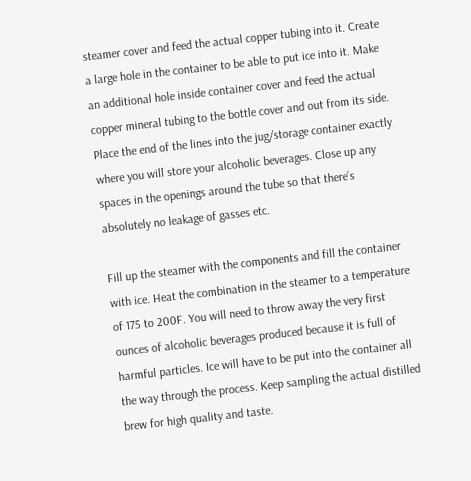steamer cover and feed the actual copper tubing into it. Create a large hole in the container to be able to put ice into it. Make an additional hole inside container cover and feed the actual copper mineral tubing to the bottle cover and out from its side. Place the end of the lines into the jug/storage container exactly where you will store your alcoholic beverages. Close up any spaces in the openings around the tube so that there’s absolutely no leakage of gasses etc.

Fill up the steamer with the components and fill the container with ice. Heat the combination in the steamer to a temperature of 175 to 200F. You will need to throw away the very first ounces of alcoholic beverages produced because it is full of harmful particles. Ice will have to be put into the container all the way through the process. Keep sampling the actual distilled brew for high quality and taste.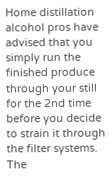Home distillation alcohol pros have advised that you simply run the finished produce through your still for the 2nd time before you decide to strain it through the filter systems. The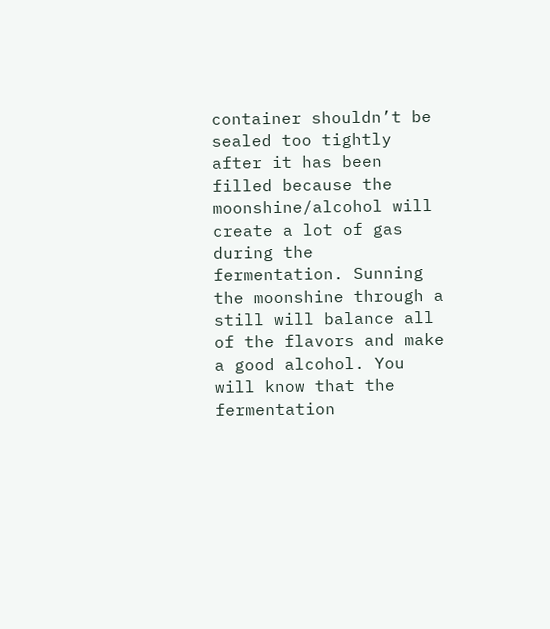container shouldn’t be sealed too tightly after it has been filled because the moonshine/alcohol will create a lot of gas during the fermentation. Sunning the moonshine through a still will balance all of the flavors and make a good alcohol. You will know that the fermentation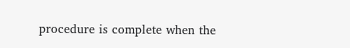procedure is complete when the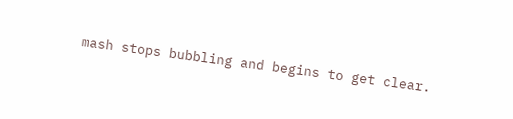mash stops bubbling and begins to get clear.